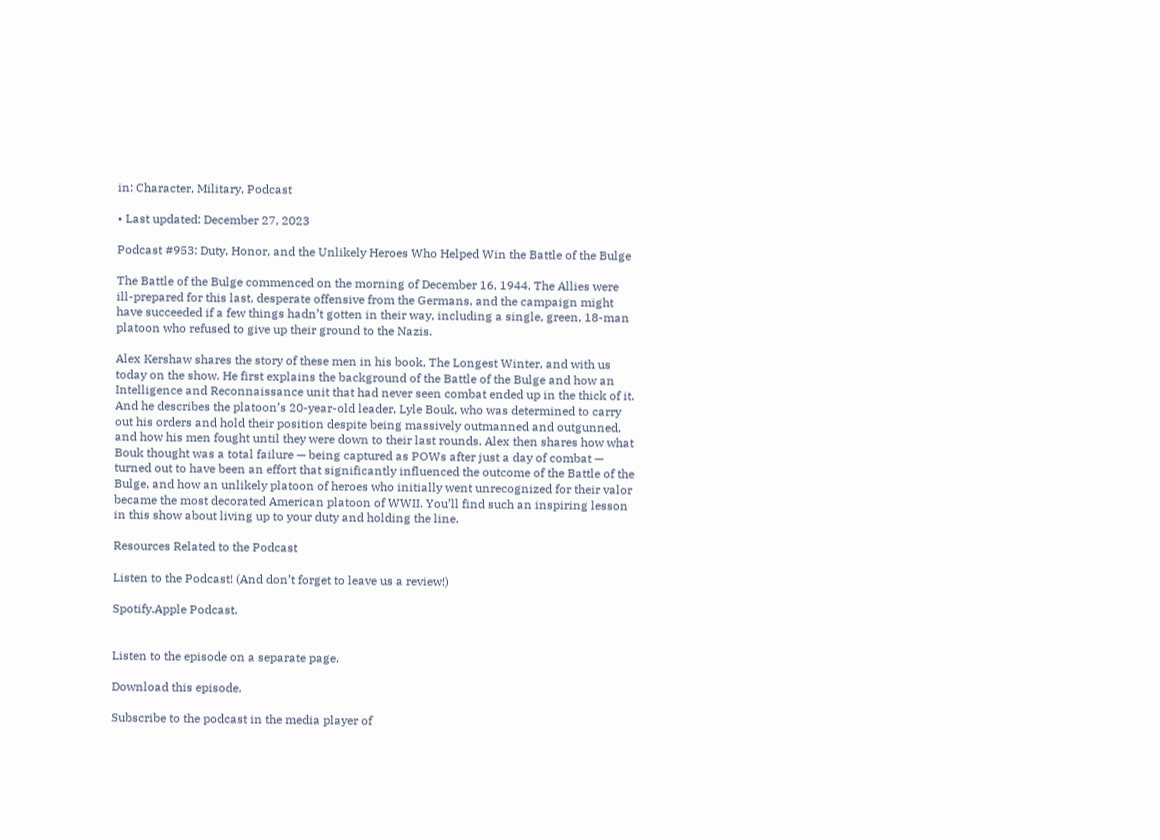in: Character, Military, Podcast

• Last updated: December 27, 2023

Podcast #953: Duty, Honor, and the Unlikely Heroes Who Helped Win the Battle of the Bulge

The Battle of the Bulge commenced on the morning of December 16, 1944. The Allies were ill-prepared for this last, desperate offensive from the Germans, and the campaign might have succeeded if a few things hadn’t gotten in their way, including a single, green, 18-man platoon who refused to give up their ground to the Nazis.

Alex Kershaw shares the story of these men in his book, The Longest Winter, and with us today on the show. He first explains the background of the Battle of the Bulge and how an Intelligence and Reconnaissance unit that had never seen combat ended up in the thick of it. And he describes the platoon’s 20-year-old leader, Lyle Bouk, who was determined to carry out his orders and hold their position despite being massively outmanned and outgunned, and how his men fought until they were down to their last rounds. Alex then shares how what Bouk thought was a total failure — being captured as POWs after just a day of combat — turned out to have been an effort that significantly influenced the outcome of the Battle of the Bulge, and how an unlikely platoon of heroes who initially went unrecognized for their valor became the most decorated American platoon of WWII. You’ll find such an inspiring lesson in this show about living up to your duty and holding the line.

Resources Related to the Podcast

Listen to the Podcast! (And don’t forget to leave us a review!)

Spotify.Apple Podcast.


Listen to the episode on a separate page.

Download this episode.

Subscribe to the podcast in the media player of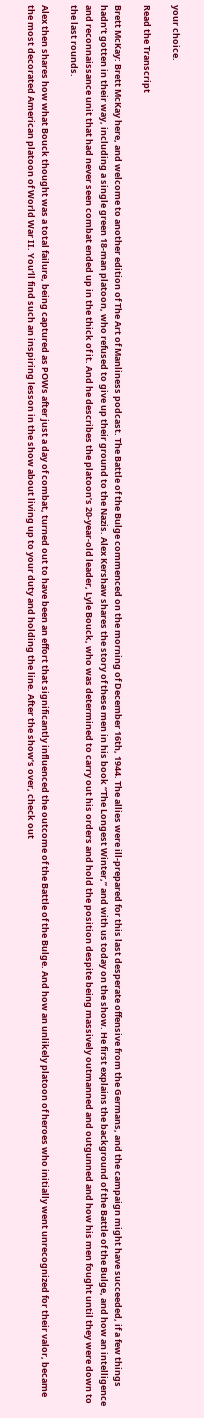your choice.

Read the Transcript

Brett McKay: Brett McKay here, and welcome to another edition of The Art of Manliness podcast. The Battle of the Bulge commenced on the morning of December 16th, 1944. The allies were ill-prepared for this last desperate offensive from the Germans, and the campaign might have succeeded, if a few things hadn’t gotten in their way, including a single green 18-man platoon, who refused to give up their ground to the Nazis. Alex Kershaw shares the story of these men in his book “The Longest Winter,” and with us today on the show. He first explains the background of the Battle of the Bulge, and how an intelligence and reconnaissance unit that had never seen combat ended up in the thick of it. And he describes the platoon’s 20-year-old leader, Lyle Bouck, who was determined to carry out his orders and hold the position despite being massively outmanned and outgunned and how his men fought until they were down to the last rounds.

Alex then shares how what Bouck thought was a total failure, being captured as POWs after just a day of combat, turned out to have been an effort that significantly influenced the outcome of the Battle of the Bulge. And how an unlikely platoon of heroes who initially went unrecognized for their valor, became the most decorated American platoon of World War II. You’ll find such an inspiring lesson in the show about living up to your duty and holding the line. After the show’s over, check out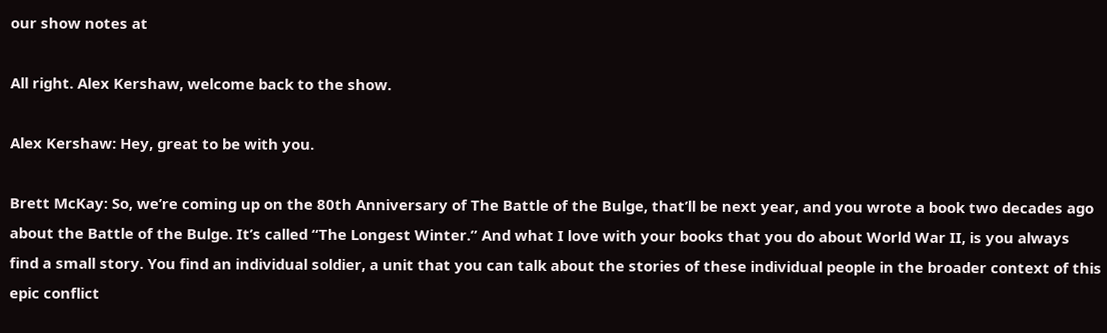our show notes at

All right. Alex Kershaw, welcome back to the show.

Alex Kershaw: Hey, great to be with you.

Brett McKay: So, we’re coming up on the 80th Anniversary of The Battle of the Bulge, that’ll be next year, and you wrote a book two decades ago about the Battle of the Bulge. It’s called “The Longest Winter.” And what I love with your books that you do about World War II, is you always find a small story. You find an individual soldier, a unit that you can talk about the stories of these individual people in the broader context of this epic conflict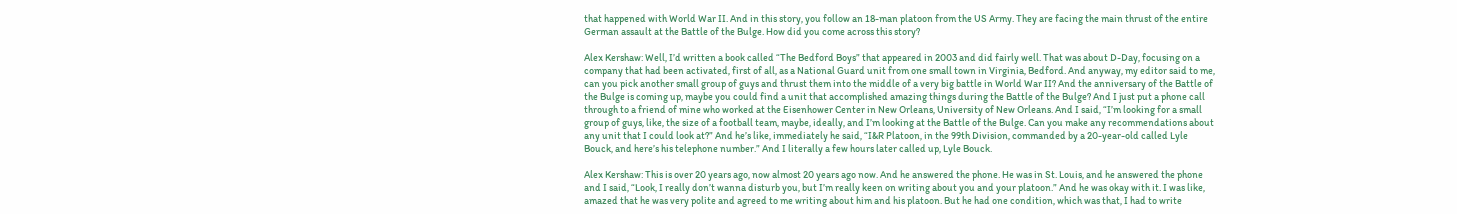that happened with World War II. And in this story, you follow an 18-man platoon from the US Army. They are facing the main thrust of the entire German assault at the Battle of the Bulge. How did you come across this story?

Alex Kershaw: Well, I’d written a book called “The Bedford Boys” that appeared in 2003 and did fairly well. That was about D-Day, focusing on a company that had been activated, first of all, as a National Guard unit from one small town in Virginia, Bedford. And anyway, my editor said to me, can you pick another small group of guys and thrust them into the middle of a very big battle in World War II? And the anniversary of the Battle of the Bulge is coming up, maybe you could find a unit that accomplished amazing things during the Battle of the Bulge? And I just put a phone call through to a friend of mine who worked at the Eisenhower Center in New Orleans, University of New Orleans. And I said, “I’m looking for a small group of guys, like, the size of a football team, maybe, ideally, and I’m looking at the Battle of the Bulge. Can you make any recommendations about any unit that I could look at?” And he’s like, immediately he said, “I&R Platoon, in the 99th Division, commanded by a 20-year-old called Lyle Bouck, and here’s his telephone number.” And I literally a few hours later called up, Lyle Bouck.

Alex Kershaw: This is over 20 years ago, now almost 20 years ago now. And he answered the phone. He was in St. Louis, and he answered the phone and I said, “Look, I really don’t wanna disturb you, but I’m really keen on writing about you and your platoon.” And he was okay with it. I was like, amazed that he was very polite and agreed to me writing about him and his platoon. But he had one condition, which was that, I had to write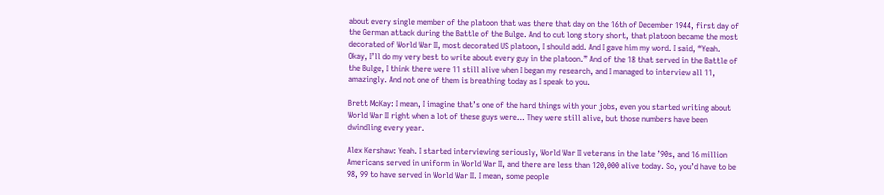about every single member of the platoon that was there that day on the 16th of December 1944, first day of the German attack during the Battle of the Bulge. And to cut long story short, that platoon became the most decorated of World War II, most decorated US platoon, I should add. And I gave him my word. I said, “Yeah. Okay, I’ll do my very best to write about every guy in the platoon.” And of the 18 that served in the Battle of the Bulge, I think there were 11 still alive when I began my research, and I managed to interview all 11, amazingly. And not one of them is breathing today as I speak to you.

Brett McKay: I mean, I imagine that’s one of the hard things with your jobs, even you started writing about World War II right when a lot of these guys were… They were still alive, but those numbers have been dwindling every year.

Alex Kershaw: Yeah. I started interviewing seriously, World War II veterans in the late ’90s, and 16 million Americans served in uniform in World War II, and there are less than 120,000 alive today. So, you’d have to be 98, 99 to have served in World War II. I mean, some people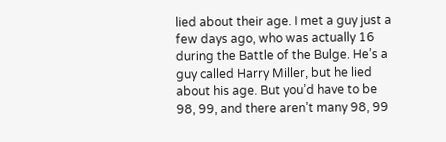lied about their age. I met a guy just a few days ago, who was actually 16 during the Battle of the Bulge. He’s a guy called Harry Miller, but he lied about his age. But you’d have to be 98, 99, and there aren’t many 98, 99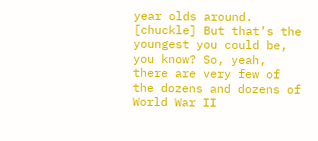year olds around. [chuckle] But that’s the youngest you could be, you know? So, yeah, there are very few of the dozens and dozens of World War II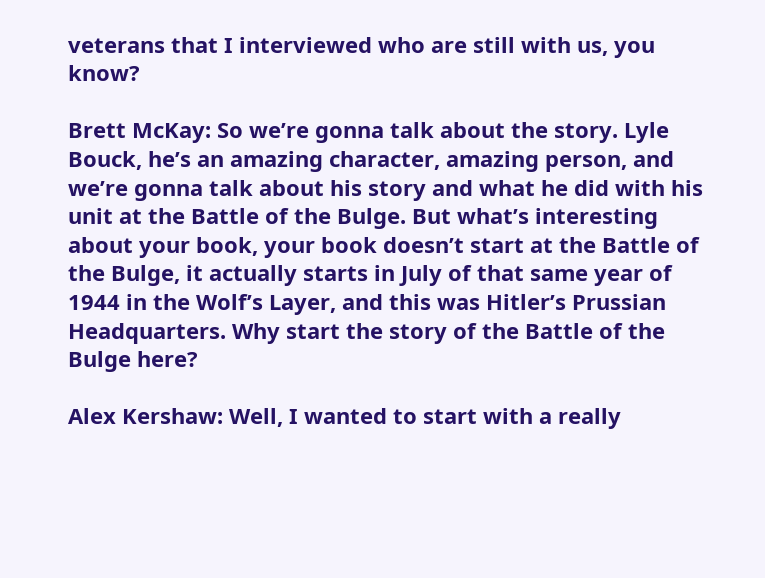veterans that I interviewed who are still with us, you know?

Brett McKay: So we’re gonna talk about the story. Lyle Bouck, he’s an amazing character, amazing person, and we’re gonna talk about his story and what he did with his unit at the Battle of the Bulge. But what’s interesting about your book, your book doesn’t start at the Battle of the Bulge, it actually starts in July of that same year of 1944 in the Wolf’s Layer, and this was Hitler’s Prussian Headquarters. Why start the story of the Battle of the Bulge here?

Alex Kershaw: Well, I wanted to start with a really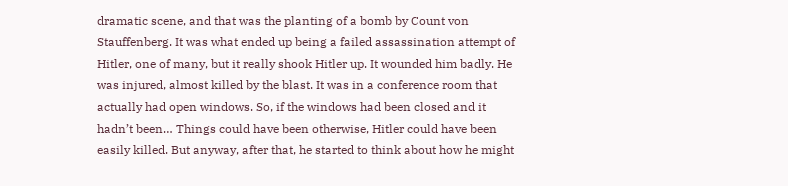dramatic scene, and that was the planting of a bomb by Count von Stauffenberg. It was what ended up being a failed assassination attempt of Hitler, one of many, but it really shook Hitler up. It wounded him badly. He was injured, almost killed by the blast. It was in a conference room that actually had open windows. So, if the windows had been closed and it hadn’t been… Things could have been otherwise, Hitler could have been easily killed. But anyway, after that, he started to think about how he might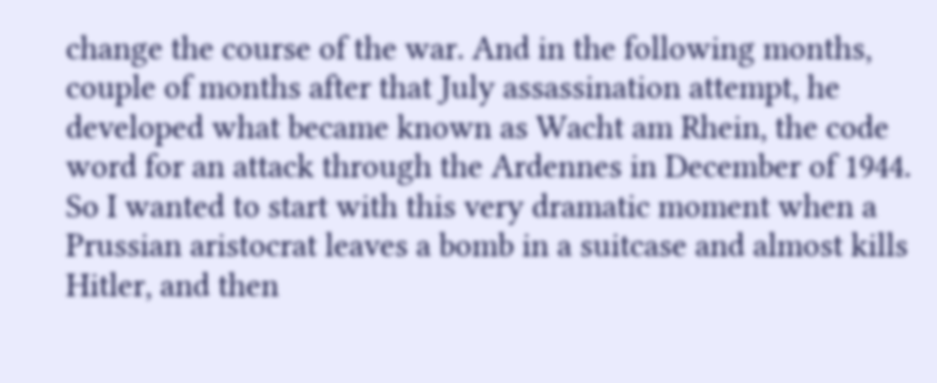change the course of the war. And in the following months, couple of months after that July assassination attempt, he developed what became known as Wacht am Rhein, the code word for an attack through the Ardennes in December of 1944. So I wanted to start with this very dramatic moment when a Prussian aristocrat leaves a bomb in a suitcase and almost kills Hitler, and then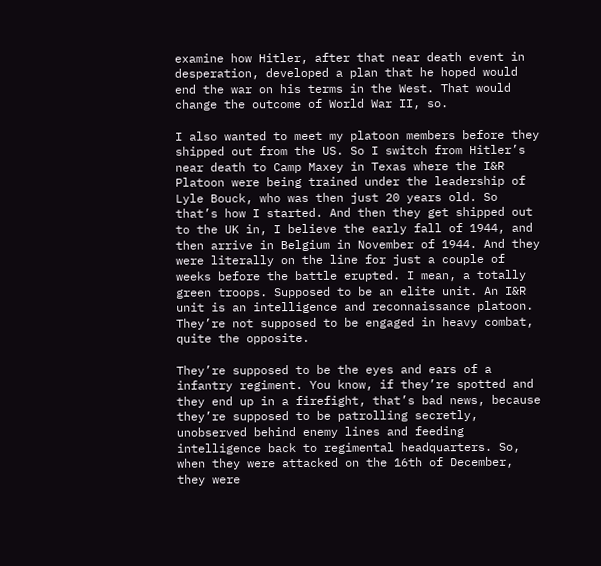examine how Hitler, after that near death event in desperation, developed a plan that he hoped would end the war on his terms in the West. That would change the outcome of World War II, so.

I also wanted to meet my platoon members before they shipped out from the US. So I switch from Hitler’s near death to Camp Maxey in Texas where the I&R Platoon were being trained under the leadership of Lyle Bouck, who was then just 20 years old. So that’s how I started. And then they get shipped out to the UK in, I believe the early fall of 1944, and then arrive in Belgium in November of 1944. And they were literally on the line for just a couple of weeks before the battle erupted. I mean, a totally green troops. Supposed to be an elite unit. An I&R unit is an intelligence and reconnaissance platoon. They’re not supposed to be engaged in heavy combat, quite the opposite.

They’re supposed to be the eyes and ears of a infantry regiment. You know, if they’re spotted and they end up in a firefight, that’s bad news, because they’re supposed to be patrolling secretly, unobserved behind enemy lines and feeding intelligence back to regimental headquarters. So, when they were attacked on the 16th of December, they were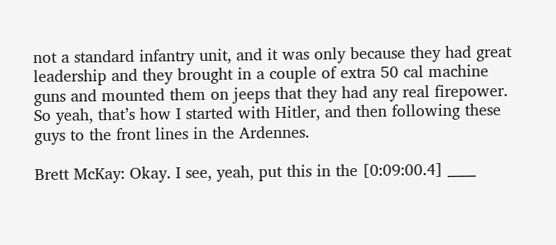not a standard infantry unit, and it was only because they had great leadership and they brought in a couple of extra 50 cal machine guns and mounted them on jeeps that they had any real firepower. So yeah, that’s how I started with Hitler, and then following these guys to the front lines in the Ardennes.

Brett McKay: Okay. I see, yeah, put this in the [0:09:00.4] ____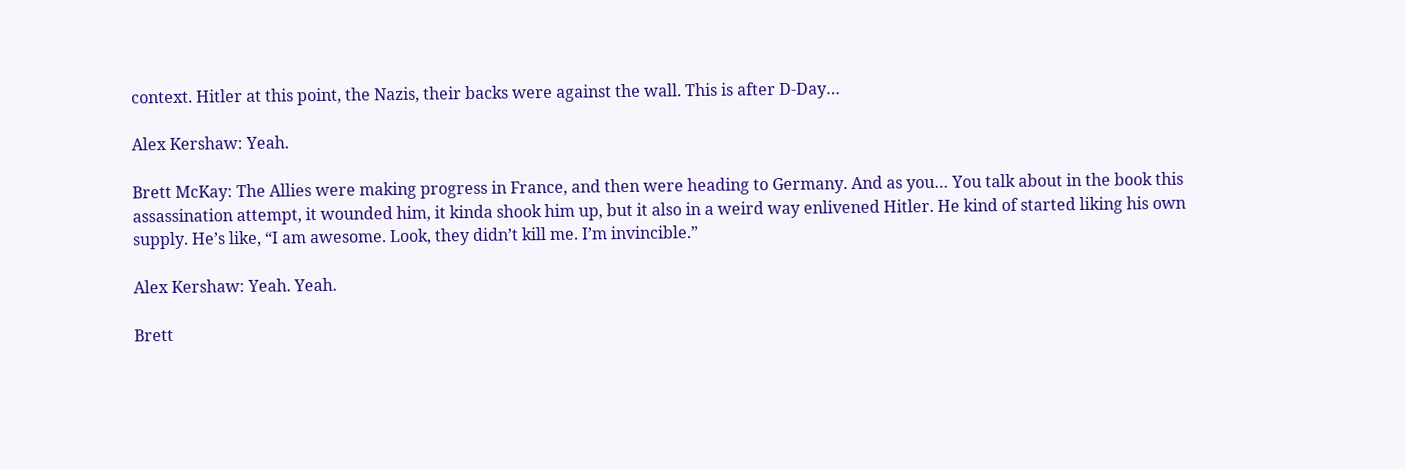context. Hitler at this point, the Nazis, their backs were against the wall. This is after D-Day…

Alex Kershaw: Yeah.

Brett McKay: The Allies were making progress in France, and then were heading to Germany. And as you… You talk about in the book this assassination attempt, it wounded him, it kinda shook him up, but it also in a weird way enlivened Hitler. He kind of started liking his own supply. He’s like, “I am awesome. Look, they didn’t kill me. I’m invincible.”

Alex Kershaw: Yeah. Yeah.

Brett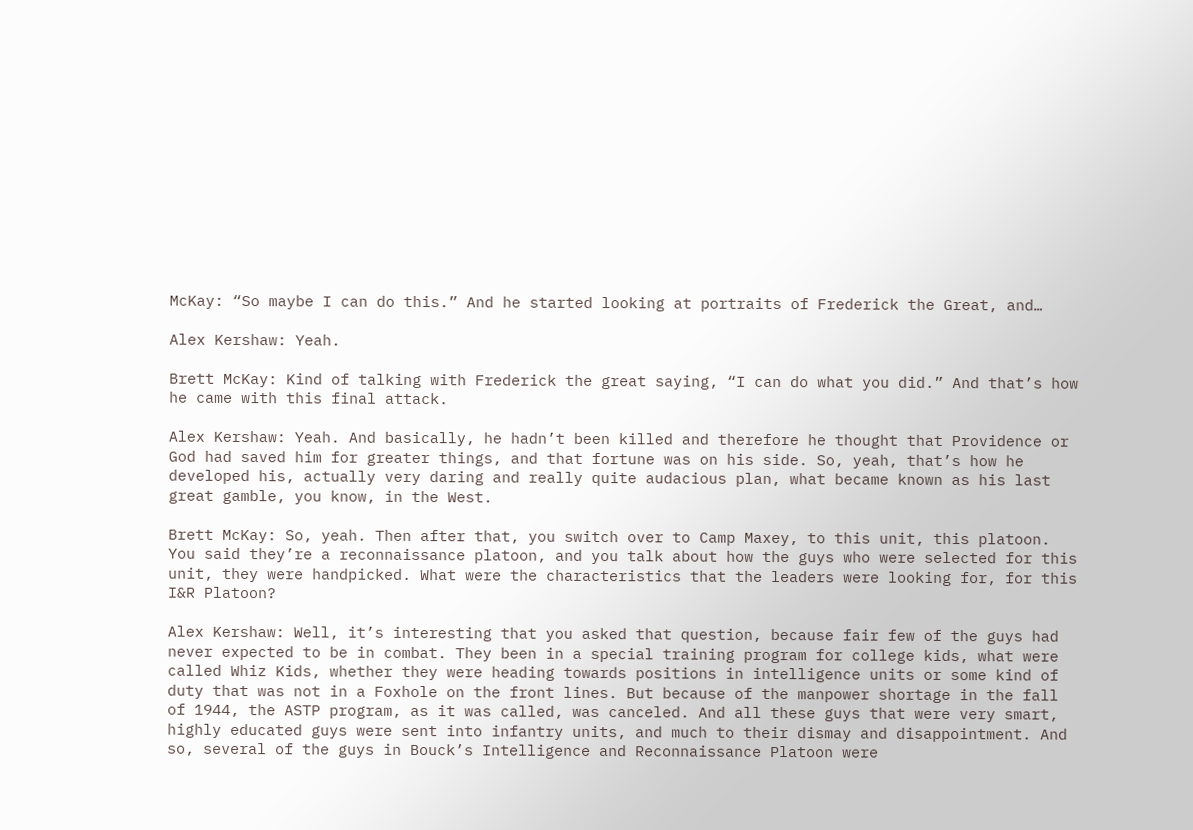McKay: “So maybe I can do this.” And he started looking at portraits of Frederick the Great, and…

Alex Kershaw: Yeah.

Brett McKay: Kind of talking with Frederick the great saying, “I can do what you did.” And that’s how he came with this final attack.

Alex Kershaw: Yeah. And basically, he hadn’t been killed and therefore he thought that Providence or God had saved him for greater things, and that fortune was on his side. So, yeah, that’s how he developed his, actually very daring and really quite audacious plan, what became known as his last great gamble, you know, in the West.

Brett McKay: So, yeah. Then after that, you switch over to Camp Maxey, to this unit, this platoon. You said they’re a reconnaissance platoon, and you talk about how the guys who were selected for this unit, they were handpicked. What were the characteristics that the leaders were looking for, for this I&R Platoon?

Alex Kershaw: Well, it’s interesting that you asked that question, because fair few of the guys had never expected to be in combat. They been in a special training program for college kids, what were called Whiz Kids, whether they were heading towards positions in intelligence units or some kind of duty that was not in a Foxhole on the front lines. But because of the manpower shortage in the fall of 1944, the ASTP program, as it was called, was canceled. And all these guys that were very smart, highly educated guys were sent into infantry units, and much to their dismay and disappointment. And so, several of the guys in Bouck’s Intelligence and Reconnaissance Platoon were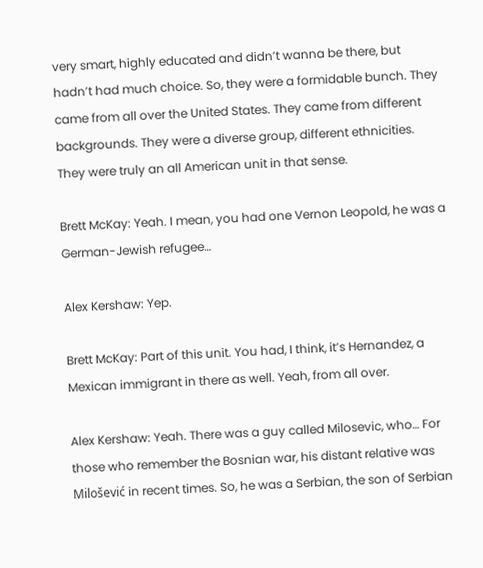very smart, highly educated and didn’t wanna be there, but hadn’t had much choice. So, they were a formidable bunch. They came from all over the United States. They came from different backgrounds. They were a diverse group, different ethnicities. They were truly an all American unit in that sense.

Brett McKay: Yeah. I mean, you had one Vernon Leopold, he was a German-Jewish refugee…

Alex Kershaw: Yep.

Brett McKay: Part of this unit. You had, I think, it’s Hernandez, a Mexican immigrant in there as well. Yeah, from all over.

Alex Kershaw: Yeah. There was a guy called Milosevic, who… For those who remember the Bosnian war, his distant relative was Milošević in recent times. So, he was a Serbian, the son of Serbian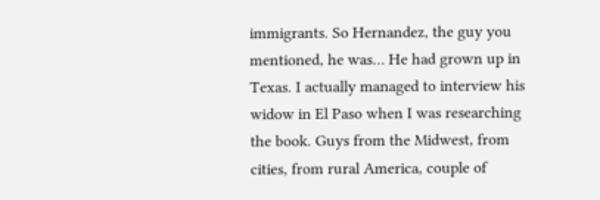immigrants. So Hernandez, the guy you mentioned, he was… He had grown up in Texas. I actually managed to interview his widow in El Paso when I was researching the book. Guys from the Midwest, from cities, from rural America, couple of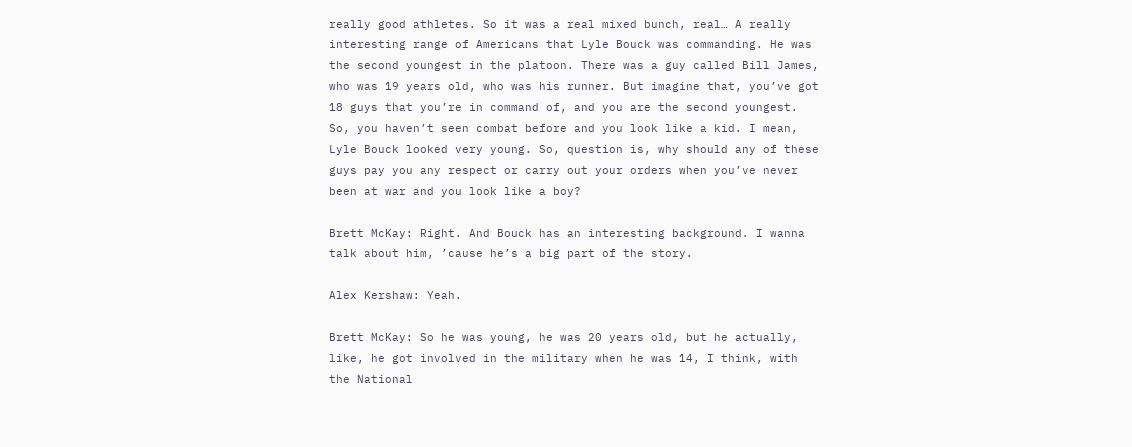really good athletes. So it was a real mixed bunch, real… A really interesting range of Americans that Lyle Bouck was commanding. He was the second youngest in the platoon. There was a guy called Bill James, who was 19 years old, who was his runner. But imagine that, you’ve got 18 guys that you’re in command of, and you are the second youngest. So, you haven’t seen combat before and you look like a kid. I mean, Lyle Bouck looked very young. So, question is, why should any of these guys pay you any respect or carry out your orders when you’ve never been at war and you look like a boy?

Brett McKay: Right. And Bouck has an interesting background. I wanna talk about him, ’cause he’s a big part of the story.

Alex Kershaw: Yeah.

Brett McKay: So he was young, he was 20 years old, but he actually, like, he got involved in the military when he was 14, I think, with the National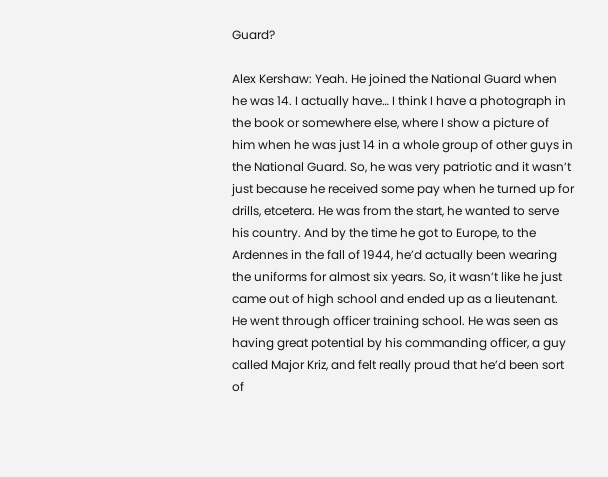Guard?

Alex Kershaw: Yeah. He joined the National Guard when he was 14. I actually have… I think I have a photograph in the book or somewhere else, where I show a picture of him when he was just 14 in a whole group of other guys in the National Guard. So, he was very patriotic and it wasn’t just because he received some pay when he turned up for drills, etcetera. He was from the start, he wanted to serve his country. And by the time he got to Europe, to the Ardennes in the fall of 1944, he’d actually been wearing the uniforms for almost six years. So, it wasn’t like he just came out of high school and ended up as a lieutenant. He went through officer training school. He was seen as having great potential by his commanding officer, a guy called Major Kriz, and felt really proud that he’d been sort of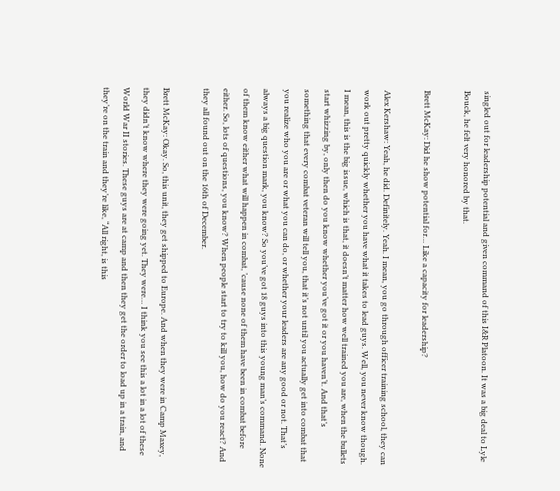singled out for leadership potential and given command of this I&R Platoon. It was a big deal to Lyle Bouck, he felt very honored by that.

Brett McKay: Did he show potential for… Like a capacity for leadership?

Alex Kershaw: Yeah, he did. Definitely. Yeah. I mean, you go through officer training school, they can work out pretty quickly whether you have what it takes to lead guys. Well, you never know though. I mean, this is the big issue, which is that, it doesn’t matter how well trained you are, when the bullets start whizzing by, only then do you know whether you’ve got it or you haven’t. And that’s something that every combat veteran will tell you, that it’s not until you actually get into combat that you realize who you are or what you can do, or whether your leaders are any good or not. That’s always a big question mark, you know? So you’ve got 18 guys into this young man’s command. None of them know either what will happen in combat, ’cause none of them have been in combat before either. So, lots of questions, you know? When people start to try to kill you, how do you react? And they all found out on the 16th of December.

Brett McKay: Okay. So, this unit, they get shipped to Europe. And when they were in Camp Maxey, they didn’t know where they were going yet. They were… I think you see this a lot in a lot of these World War II stories. These guys are at camp and then they get the order to load up in a train, and they’re on the train and they’re like, “All right, is this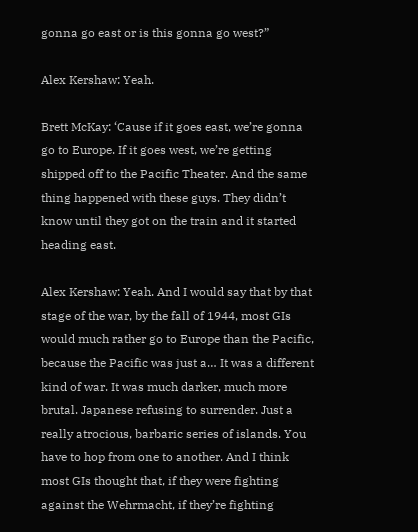gonna go east or is this gonna go west?”

Alex Kershaw: Yeah.

Brett McKay: ‘Cause if it goes east, we’re gonna go to Europe. If it goes west, we’re getting shipped off to the Pacific Theater. And the same thing happened with these guys. They didn’t know until they got on the train and it started heading east.

Alex Kershaw: Yeah. And I would say that by that stage of the war, by the fall of 1944, most GIs would much rather go to Europe than the Pacific, because the Pacific was just a… It was a different kind of war. It was much darker, much more brutal. Japanese refusing to surrender. Just a really atrocious, barbaric series of islands. You have to hop from one to another. And I think most GIs thought that, if they were fighting against the Wehrmacht, if they’re fighting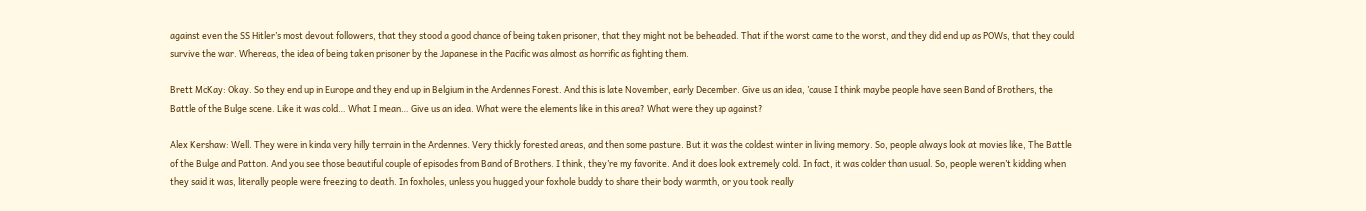against even the SS Hitler’s most devout followers, that they stood a good chance of being taken prisoner, that they might not be beheaded. That if the worst came to the worst, and they did end up as POWs, that they could survive the war. Whereas, the idea of being taken prisoner by the Japanese in the Pacific was almost as horrific as fighting them.

Brett McKay: Okay. So they end up in Europe and they end up in Belgium in the Ardennes Forest. And this is late November, early December. Give us an idea, ’cause I think maybe people have seen Band of Brothers, the Battle of the Bulge scene. Like it was cold… What I mean… Give us an idea. What were the elements like in this area? What were they up against?

Alex Kershaw: Well. They were in kinda very hilly terrain in the Ardennes. Very thickly forested areas, and then some pasture. But it was the coldest winter in living memory. So, people always look at movies like, The Battle of the Bulge and Patton. And you see those beautiful couple of episodes from Band of Brothers. I think, they’re my favorite. And it does look extremely cold. In fact, it was colder than usual. So, people weren’t kidding when they said it was, literally people were freezing to death. In foxholes, unless you hugged your foxhole buddy to share their body warmth, or you took really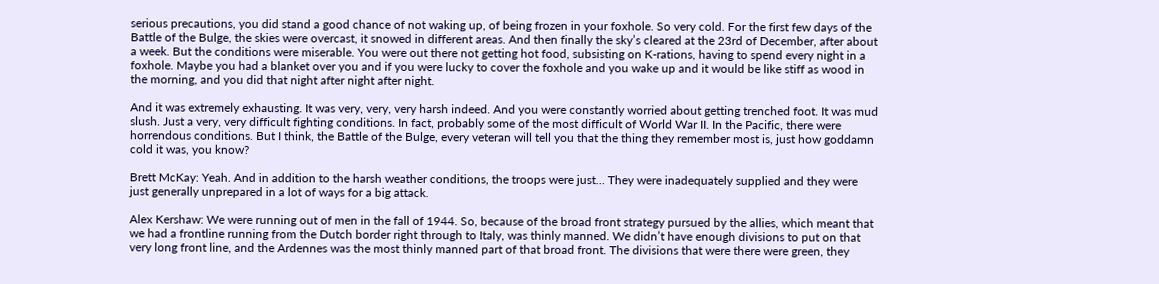serious precautions, you did stand a good chance of not waking up, of being frozen in your foxhole. So very cold. For the first few days of the Battle of the Bulge, the skies were overcast, it snowed in different areas. And then finally the sky’s cleared at the 23rd of December, after about a week. But the conditions were miserable. You were out there not getting hot food, subsisting on K-rations, having to spend every night in a foxhole. Maybe you had a blanket over you and if you were lucky to cover the foxhole and you wake up and it would be like stiff as wood in the morning, and you did that night after night after night.

And it was extremely exhausting. It was very, very, very harsh indeed. And you were constantly worried about getting trenched foot. It was mud slush. Just a very, very difficult fighting conditions. In fact, probably some of the most difficult of World War II. In the Pacific, there were horrendous conditions. But I think, the Battle of the Bulge, every veteran will tell you that the thing they remember most is, just how goddamn cold it was, you know?

Brett McKay: Yeah. And in addition to the harsh weather conditions, the troops were just… They were inadequately supplied and they were just generally unprepared in a lot of ways for a big attack.

Alex Kershaw: We were running out of men in the fall of 1944. So, because of the broad front strategy pursued by the allies, which meant that we had a frontline running from the Dutch border right through to Italy, was thinly manned. We didn’t have enough divisions to put on that very long front line, and the Ardennes was the most thinly manned part of that broad front. The divisions that were there were green, they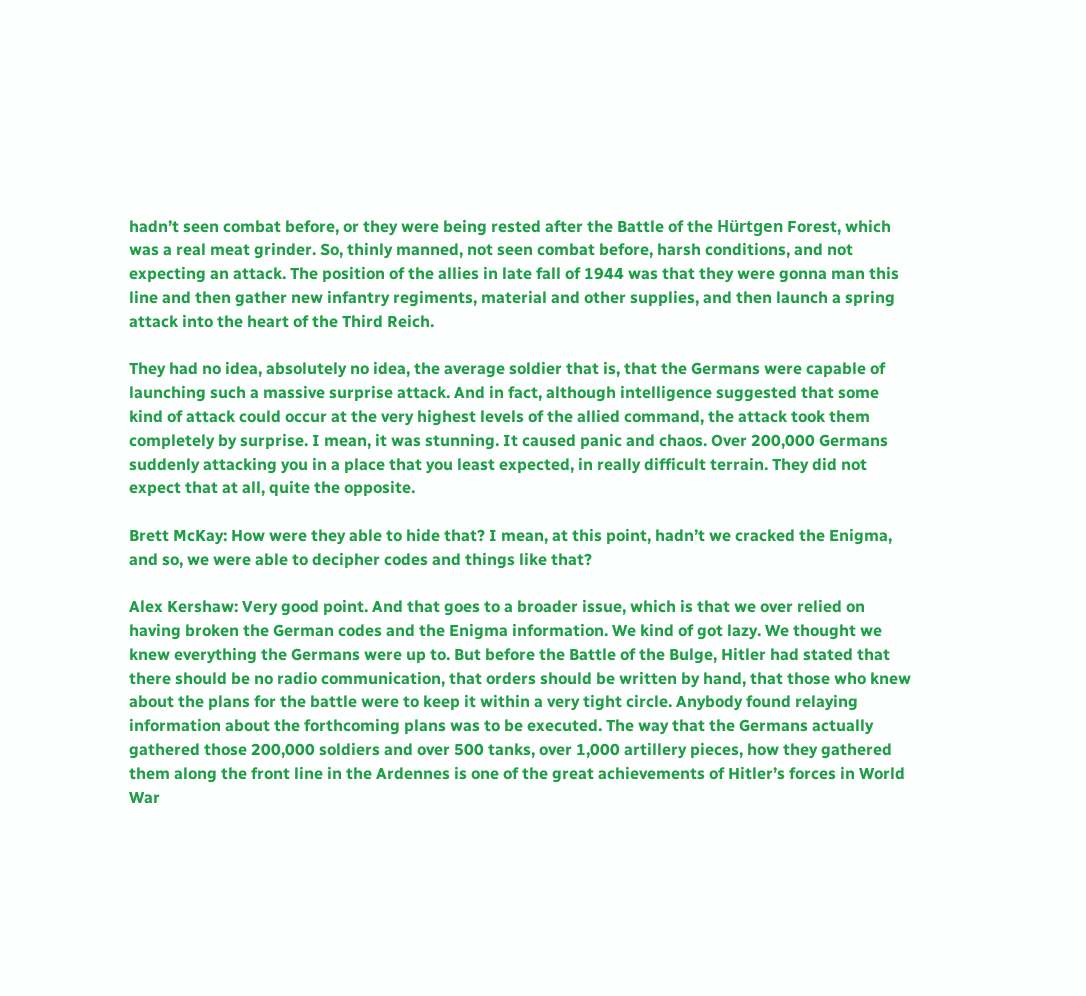hadn’t seen combat before, or they were being rested after the Battle of the Hürtgen Forest, which was a real meat grinder. So, thinly manned, not seen combat before, harsh conditions, and not expecting an attack. The position of the allies in late fall of 1944 was that they were gonna man this line and then gather new infantry regiments, material and other supplies, and then launch a spring attack into the heart of the Third Reich.

They had no idea, absolutely no idea, the average soldier that is, that the Germans were capable of launching such a massive surprise attack. And in fact, although intelligence suggested that some kind of attack could occur at the very highest levels of the allied command, the attack took them completely by surprise. I mean, it was stunning. It caused panic and chaos. Over 200,000 Germans suddenly attacking you in a place that you least expected, in really difficult terrain. They did not expect that at all, quite the opposite.

Brett McKay: How were they able to hide that? I mean, at this point, hadn’t we cracked the Enigma, and so, we were able to decipher codes and things like that?

Alex Kershaw: Very good point. And that goes to a broader issue, which is that we over relied on having broken the German codes and the Enigma information. We kind of got lazy. We thought we knew everything the Germans were up to. But before the Battle of the Bulge, Hitler had stated that there should be no radio communication, that orders should be written by hand, that those who knew about the plans for the battle were to keep it within a very tight circle. Anybody found relaying information about the forthcoming plans was to be executed. The way that the Germans actually gathered those 200,000 soldiers and over 500 tanks, over 1,000 artillery pieces, how they gathered them along the front line in the Ardennes is one of the great achievements of Hitler’s forces in World War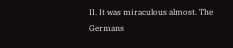II. It was miraculous almost. The Germans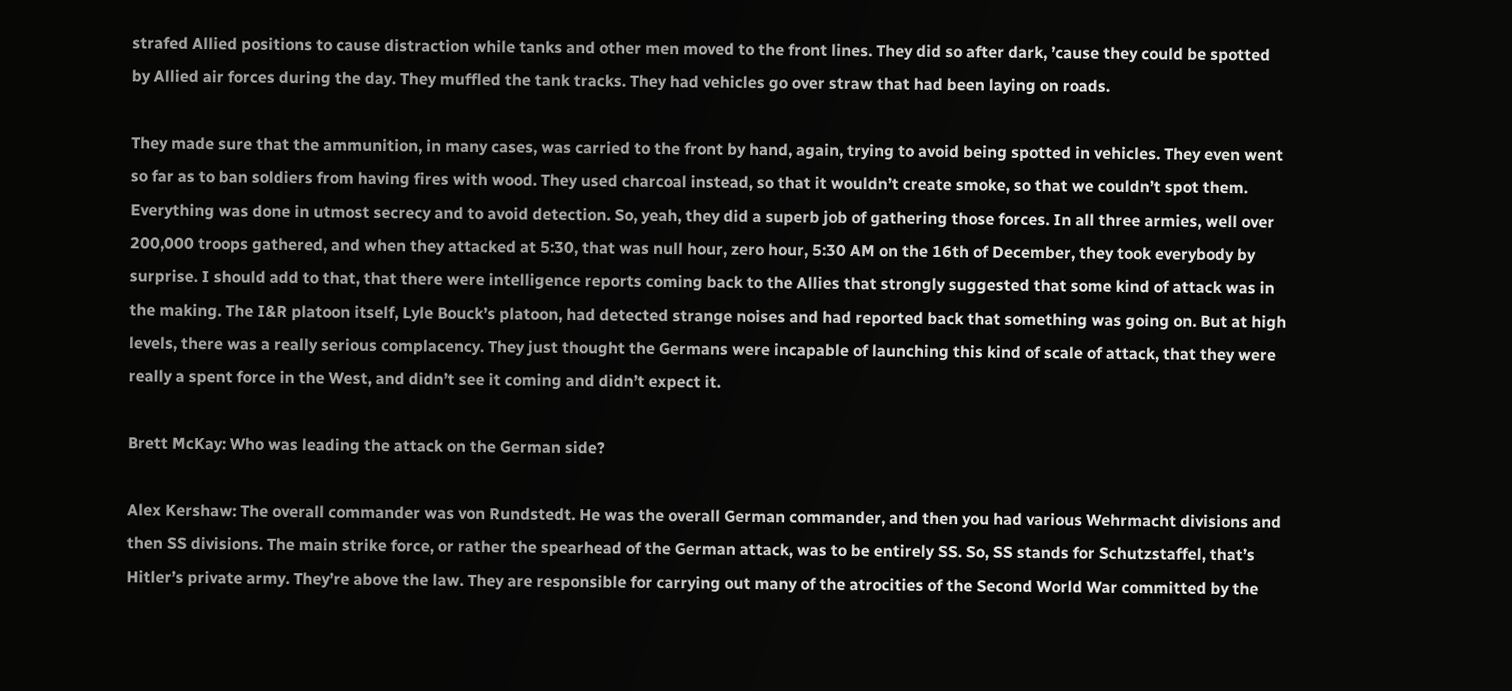strafed Allied positions to cause distraction while tanks and other men moved to the front lines. They did so after dark, ’cause they could be spotted by Allied air forces during the day. They muffled the tank tracks. They had vehicles go over straw that had been laying on roads.

They made sure that the ammunition, in many cases, was carried to the front by hand, again, trying to avoid being spotted in vehicles. They even went so far as to ban soldiers from having fires with wood. They used charcoal instead, so that it wouldn’t create smoke, so that we couldn’t spot them. Everything was done in utmost secrecy and to avoid detection. So, yeah, they did a superb job of gathering those forces. In all three armies, well over 200,000 troops gathered, and when they attacked at 5:30, that was null hour, zero hour, 5:30 AM on the 16th of December, they took everybody by surprise. I should add to that, that there were intelligence reports coming back to the Allies that strongly suggested that some kind of attack was in the making. The I&R platoon itself, Lyle Bouck’s platoon, had detected strange noises and had reported back that something was going on. But at high levels, there was a really serious complacency. They just thought the Germans were incapable of launching this kind of scale of attack, that they were really a spent force in the West, and didn’t see it coming and didn’t expect it.

Brett McKay: Who was leading the attack on the German side?

Alex Kershaw: The overall commander was von Rundstedt. He was the overall German commander, and then you had various Wehrmacht divisions and then SS divisions. The main strike force, or rather the spearhead of the German attack, was to be entirely SS. So, SS stands for Schutzstaffel, that’s Hitler’s private army. They’re above the law. They are responsible for carrying out many of the atrocities of the Second World War committed by the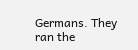Germans. They ran the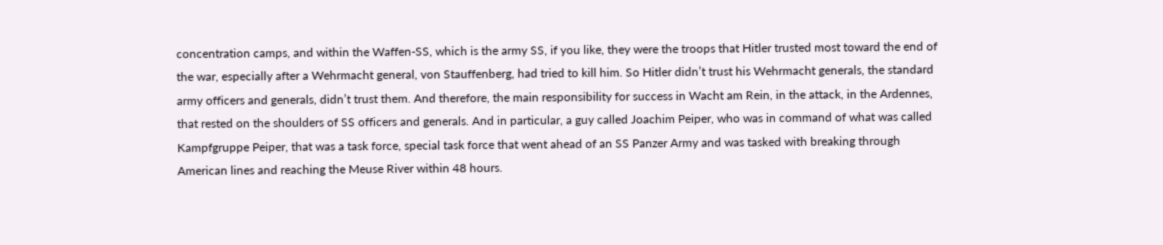concentration camps, and within the Waffen-SS, which is the army SS, if you like, they were the troops that Hitler trusted most toward the end of the war, especially after a Wehrmacht general, von Stauffenberg, had tried to kill him. So Hitler didn’t trust his Wehrmacht generals, the standard army officers and generals, didn’t trust them. And therefore, the main responsibility for success in Wacht am Rein, in the attack, in the Ardennes, that rested on the shoulders of SS officers and generals. And in particular, a guy called Joachim Peiper, who was in command of what was called Kampfgruppe Peiper, that was a task force, special task force that went ahead of an SS Panzer Army and was tasked with breaking through American lines and reaching the Meuse River within 48 hours.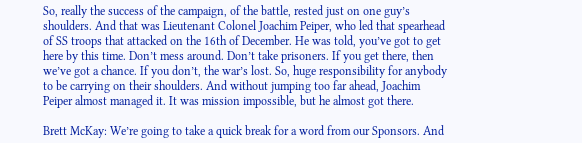So, really the success of the campaign, of the battle, rested just on one guy’s shoulders. And that was Lieutenant Colonel Joachim Peiper, who led that spearhead of SS troops that attacked on the 16th of December. He was told, you’ve got to get here by this time. Don’t mess around. Don’t take prisoners. If you get there, then we’ve got a chance. If you don’t, the war’s lost. So, huge responsibility for anybody to be carrying on their shoulders. And without jumping too far ahead, Joachim Peiper almost managed it. It was mission impossible, but he almost got there.

Brett McKay: We’re going to take a quick break for a word from our Sponsors. And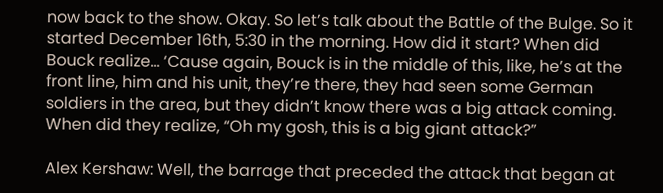now back to the show. Okay. So let’s talk about the Battle of the Bulge. So it started December 16th, 5:30 in the morning. How did it start? When did Bouck realize… ‘Cause again, Bouck is in the middle of this, like, he’s at the front line, him and his unit, they’re there, they had seen some German soldiers in the area, but they didn’t know there was a big attack coming. When did they realize, “Oh my gosh, this is a big giant attack?”

Alex Kershaw: Well, the barrage that preceded the attack that began at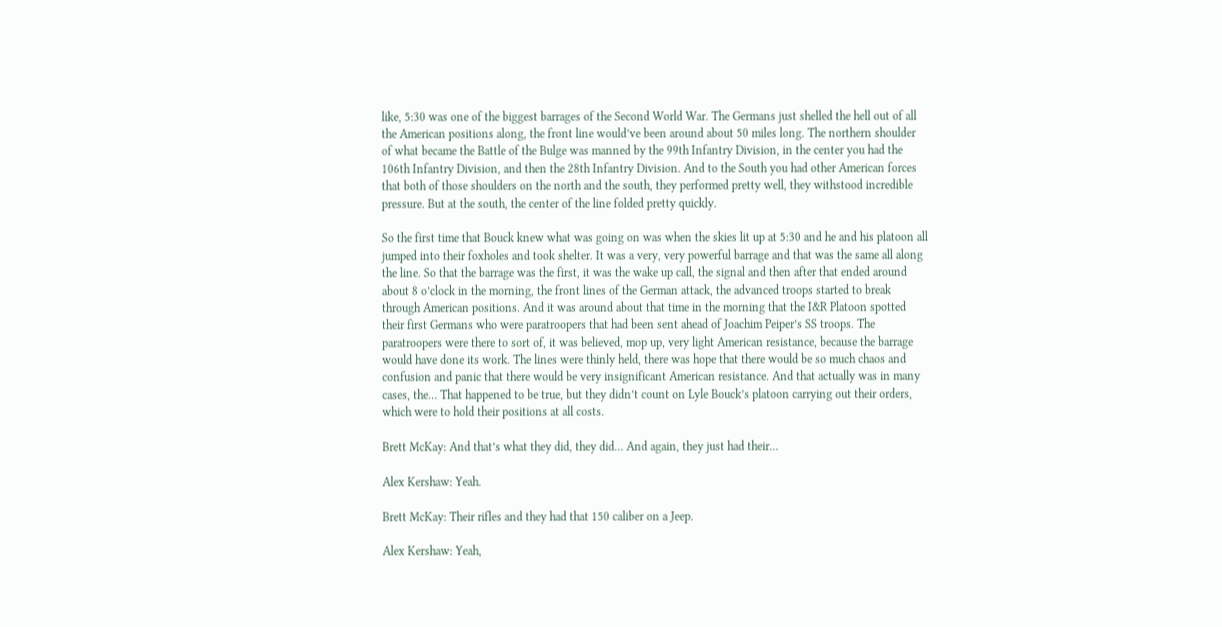like, 5:30 was one of the biggest barrages of the Second World War. The Germans just shelled the hell out of all the American positions along, the front line would’ve been around about 50 miles long. The northern shoulder of what became the Battle of the Bulge was manned by the 99th Infantry Division, in the center you had the 106th Infantry Division, and then the 28th Infantry Division. And to the South you had other American forces that both of those shoulders on the north and the south, they performed pretty well, they withstood incredible pressure. But at the south, the center of the line folded pretty quickly.

So the first time that Bouck knew what was going on was when the skies lit up at 5:30 and he and his platoon all jumped into their foxholes and took shelter. It was a very, very powerful barrage and that was the same all along the line. So that the barrage was the first, it was the wake up call, the signal and then after that ended around about 8 o’clock in the morning, the front lines of the German attack, the advanced troops started to break through American positions. And it was around about that time in the morning that the I&R Platoon spotted their first Germans who were paratroopers that had been sent ahead of Joachim Peiper’s SS troops. The paratroopers were there to sort of, it was believed, mop up, very light American resistance, because the barrage would have done its work. The lines were thinly held, there was hope that there would be so much chaos and confusion and panic that there would be very insignificant American resistance. And that actually was in many cases, the… That happened to be true, but they didn’t count on Lyle Bouck’s platoon carrying out their orders, which were to hold their positions at all costs.

Brett McKay: And that’s what they did, they did… And again, they just had their…

Alex Kershaw: Yeah.

Brett McKay: Their rifles and they had that 150 caliber on a Jeep.

Alex Kershaw: Yeah,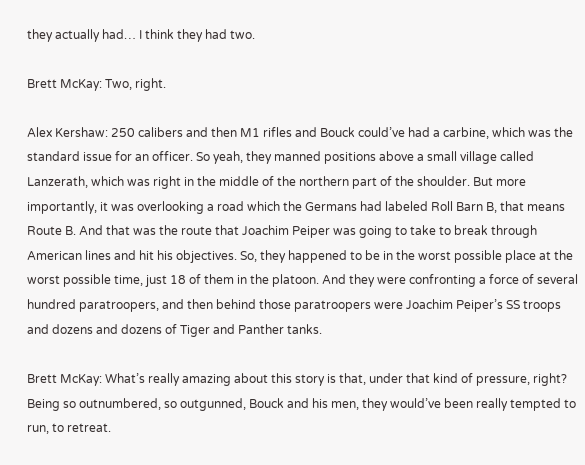they actually had… I think they had two.

Brett McKay: Two, right.

Alex Kershaw: 250 calibers and then M1 rifles and Bouck could’ve had a carbine, which was the standard issue for an officer. So yeah, they manned positions above a small village called Lanzerath, which was right in the middle of the northern part of the shoulder. But more importantly, it was overlooking a road which the Germans had labeled Roll Barn B, that means Route B. And that was the route that Joachim Peiper was going to take to break through American lines and hit his objectives. So, they happened to be in the worst possible place at the worst possible time, just 18 of them in the platoon. And they were confronting a force of several hundred paratroopers, and then behind those paratroopers were Joachim Peiper’s SS troops and dozens and dozens of Tiger and Panther tanks.

Brett McKay: What’s really amazing about this story is that, under that kind of pressure, right? Being so outnumbered, so outgunned, Bouck and his men, they would’ve been really tempted to run, to retreat.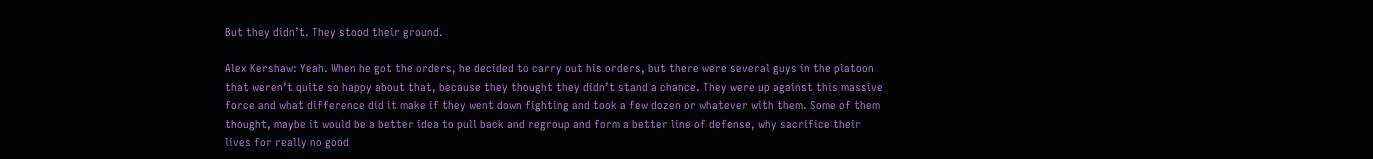But they didn’t. They stood their ground.

Alex Kershaw: Yeah. When he got the orders, he decided to carry out his orders, but there were several guys in the platoon that weren’t quite so happy about that, because they thought they didn’t stand a chance. They were up against this massive force and what difference did it make if they went down fighting and took a few dozen or whatever with them. Some of them thought, maybe it would be a better idea to pull back and regroup and form a better line of defense, why sacrifice their lives for really no good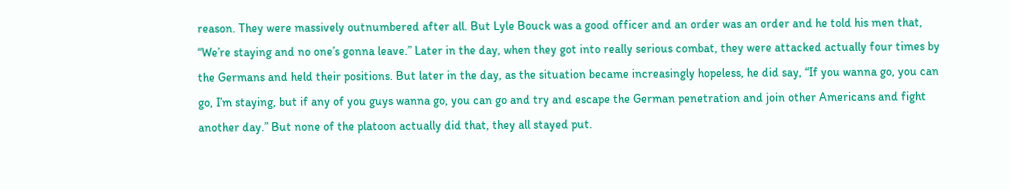reason. They were massively outnumbered after all. But Lyle Bouck was a good officer and an order was an order and he told his men that, “We’re staying and no one’s gonna leave.” Later in the day, when they got into really serious combat, they were attacked actually four times by the Germans and held their positions. But later in the day, as the situation became increasingly hopeless, he did say, “If you wanna go, you can go, I’m staying, but if any of you guys wanna go, you can go and try and escape the German penetration and join other Americans and fight another day.” But none of the platoon actually did that, they all stayed put.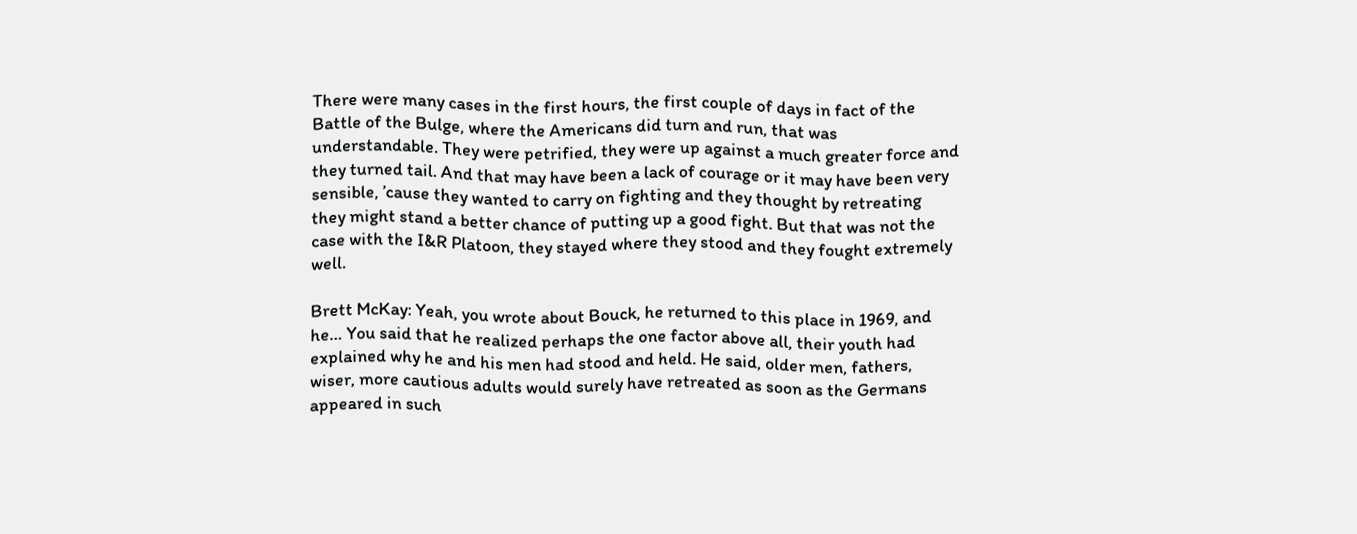There were many cases in the first hours, the first couple of days in fact of the Battle of the Bulge, where the Americans did turn and run, that was understandable. They were petrified, they were up against a much greater force and they turned tail. And that may have been a lack of courage or it may have been very sensible, ’cause they wanted to carry on fighting and they thought by retreating they might stand a better chance of putting up a good fight. But that was not the case with the I&R Platoon, they stayed where they stood and they fought extremely well.

Brett McKay: Yeah, you wrote about Bouck, he returned to this place in 1969, and he… You said that he realized perhaps the one factor above all, their youth had explained why he and his men had stood and held. He said, older men, fathers, wiser, more cautious adults would surely have retreated as soon as the Germans appeared in such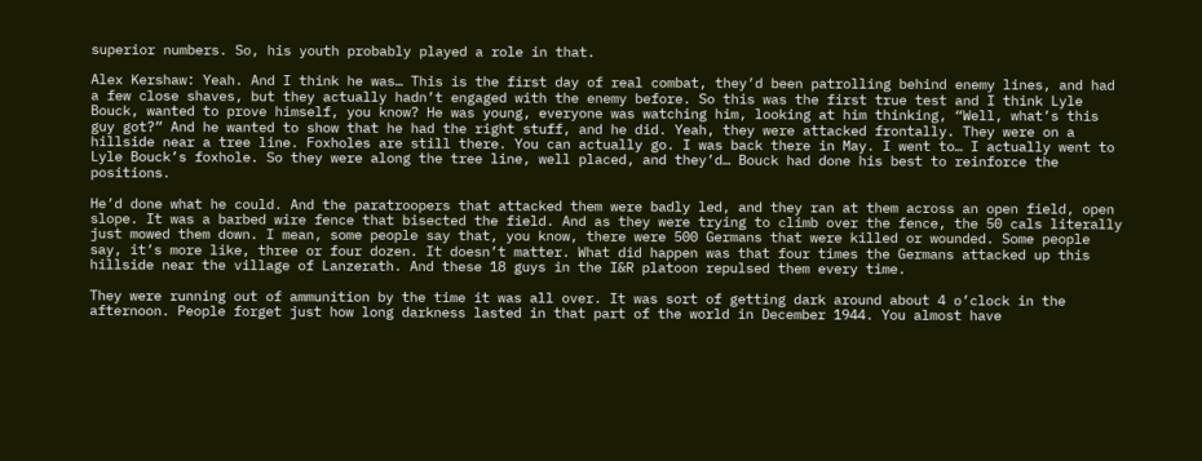superior numbers. So, his youth probably played a role in that.

Alex Kershaw: Yeah. And I think he was… This is the first day of real combat, they’d been patrolling behind enemy lines, and had a few close shaves, but they actually hadn’t engaged with the enemy before. So this was the first true test and I think Lyle Bouck, wanted to prove himself, you know? He was young, everyone was watching him, looking at him thinking, “Well, what’s this guy got?” And he wanted to show that he had the right stuff, and he did. Yeah, they were attacked frontally. They were on a hillside near a tree line. Foxholes are still there. You can actually go. I was back there in May. I went to… I actually went to Lyle Bouck’s foxhole. So they were along the tree line, well placed, and they’d… Bouck had done his best to reinforce the positions.

He’d done what he could. And the paratroopers that attacked them were badly led, and they ran at them across an open field, open slope. It was a barbed wire fence that bisected the field. And as they were trying to climb over the fence, the 50 cals literally just mowed them down. I mean, some people say that, you know, there were 500 Germans that were killed or wounded. Some people say, it’s more like, three or four dozen. It doesn’t matter. What did happen was that four times the Germans attacked up this hillside near the village of Lanzerath. And these 18 guys in the I&R platoon repulsed them every time.

They were running out of ammunition by the time it was all over. It was sort of getting dark around about 4 o’clock in the afternoon. People forget just how long darkness lasted in that part of the world in December 1944. You almost have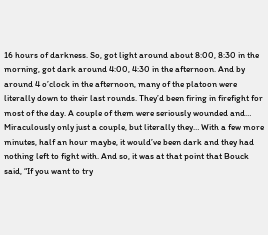16 hours of darkness. So, got light around about 8:00, 8:30 in the morning, got dark around 4:00, 4:30 in the afternoon. And by around 4 o’clock in the afternoon, many of the platoon were literally down to their last rounds. They’d been firing in firefight for most of the day. A couple of them were seriously wounded and… Miraculously only just a couple, but literally they… With a few more minutes, half an hour maybe, it would’ve been dark and they had nothing left to fight with. And so, it was at that point that Bouck said, “If you want to try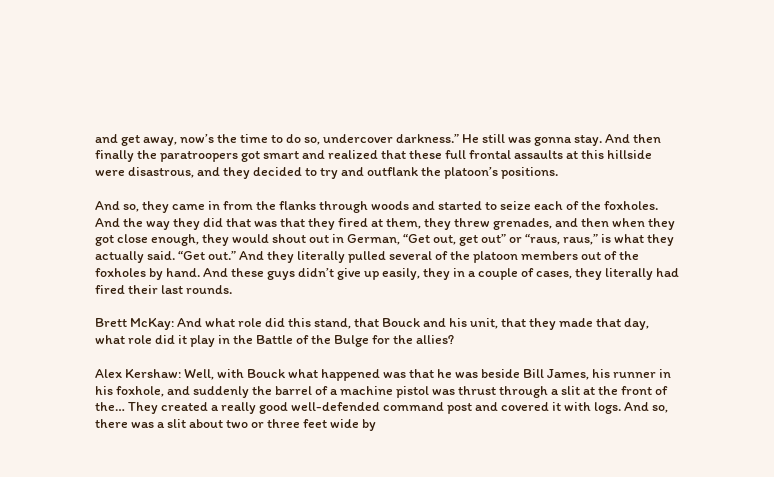and get away, now’s the time to do so, undercover darkness.” He still was gonna stay. And then finally the paratroopers got smart and realized that these full frontal assaults at this hillside were disastrous, and they decided to try and outflank the platoon’s positions.

And so, they came in from the flanks through woods and started to seize each of the foxholes. And the way they did that was that they fired at them, they threw grenades, and then when they got close enough, they would shout out in German, “Get out, get out” or “raus, raus,” is what they actually said. “Get out.” And they literally pulled several of the platoon members out of the foxholes by hand. And these guys didn’t give up easily, they in a couple of cases, they literally had fired their last rounds.

Brett McKay: And what role did this stand, that Bouck and his unit, that they made that day, what role did it play in the Battle of the Bulge for the allies?

Alex Kershaw: Well, with Bouck what happened was that he was beside Bill James, his runner in his foxhole, and suddenly the barrel of a machine pistol was thrust through a slit at the front of the… They created a really good well-defended command post and covered it with logs. And so, there was a slit about two or three feet wide by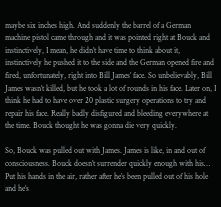maybe six inches high. And suddenly the barrel of a German machine pistol came through and it was pointed right at Bouck and instinctively, I mean, he didn’t have time to think about it, instinctively he pushed it to the side and the German opened fire and fired, unfortunately, right into Bill James’ face. So unbelievably, Bill James wasn’t killed, but he took a lot of rounds in his face. Later on, I think he had to have over 20 plastic surgery operations to try and repair his face. Really badly disfigured and bleeding everywhere at the time. Bouck thought he was gonna die very quickly.

So, Bouck was pulled out with James. James is like, in and out of consciousness. Bouck doesn’t surrender quickly enough with his… Put his hands in the air, rather after he’s been pulled out of his hole and he’s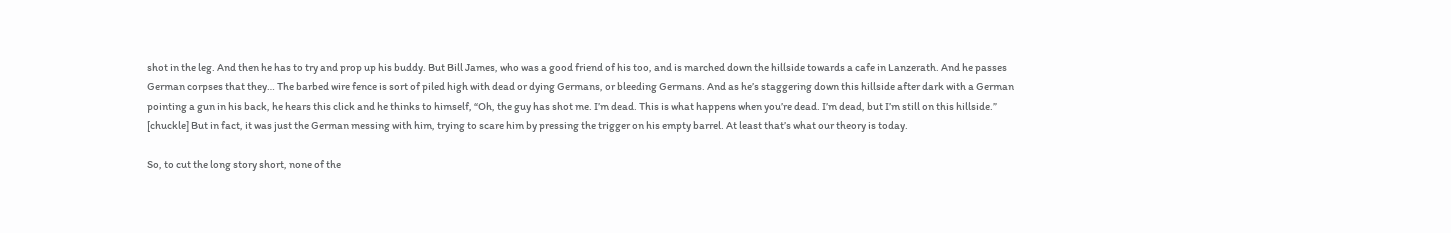shot in the leg. And then he has to try and prop up his buddy. But Bill James, who was a good friend of his too, and is marched down the hillside towards a cafe in Lanzerath. And he passes German corpses that they… The barbed wire fence is sort of piled high with dead or dying Germans, or bleeding Germans. And as he’s staggering down this hillside after dark with a German pointing a gun in his back, he hears this click and he thinks to himself, “Oh, the guy has shot me. I’m dead. This is what happens when you’re dead. I’m dead, but I’m still on this hillside.” [chuckle] But in fact, it was just the German messing with him, trying to scare him by pressing the trigger on his empty barrel. At least that’s what our theory is today.

So, to cut the long story short, none of the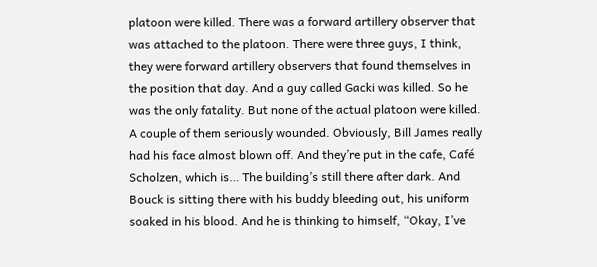platoon were killed. There was a forward artillery observer that was attached to the platoon. There were three guys, I think, they were forward artillery observers that found themselves in the position that day. And a guy called Gacki was killed. So he was the only fatality. But none of the actual platoon were killed. A couple of them seriously wounded. Obviously, Bill James really had his face almost blown off. And they’re put in the cafe, Café Scholzen, which is… The building’s still there after dark. And Bouck is sitting there with his buddy bleeding out, his uniform soaked in his blood. And he is thinking to himself, “Okay, I’ve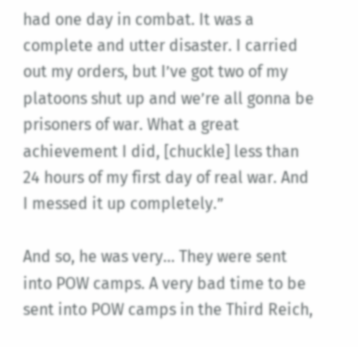had one day in combat. It was a complete and utter disaster. I carried out my orders, but I’ve got two of my platoons shut up and we’re all gonna be prisoners of war. What a great achievement I did, [chuckle] less than 24 hours of my first day of real war. And I messed it up completely.”

And so, he was very… They were sent into POW camps. A very bad time to be sent into POW camps in the Third Reich,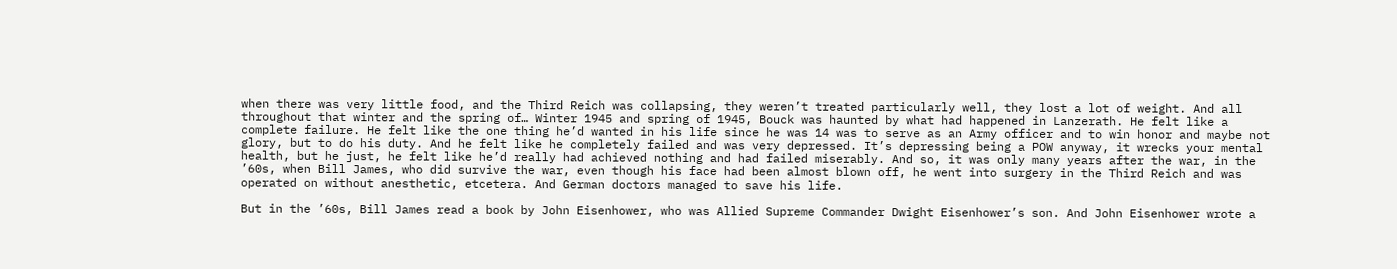when there was very little food, and the Third Reich was collapsing, they weren’t treated particularly well, they lost a lot of weight. And all throughout that winter and the spring of… Winter 1945 and spring of 1945, Bouck was haunted by what had happened in Lanzerath. He felt like a complete failure. He felt like the one thing he’d wanted in his life since he was 14 was to serve as an Army officer and to win honor and maybe not glory, but to do his duty. And he felt like he completely failed and was very depressed. It’s depressing being a POW anyway, it wrecks your mental health, but he just, he felt like he’d really had achieved nothing and had failed miserably. And so, it was only many years after the war, in the ’60s, when Bill James, who did survive the war, even though his face had been almost blown off, he went into surgery in the Third Reich and was operated on without anesthetic, etcetera. And German doctors managed to save his life.

But in the ’60s, Bill James read a book by John Eisenhower, who was Allied Supreme Commander Dwight Eisenhower’s son. And John Eisenhower wrote a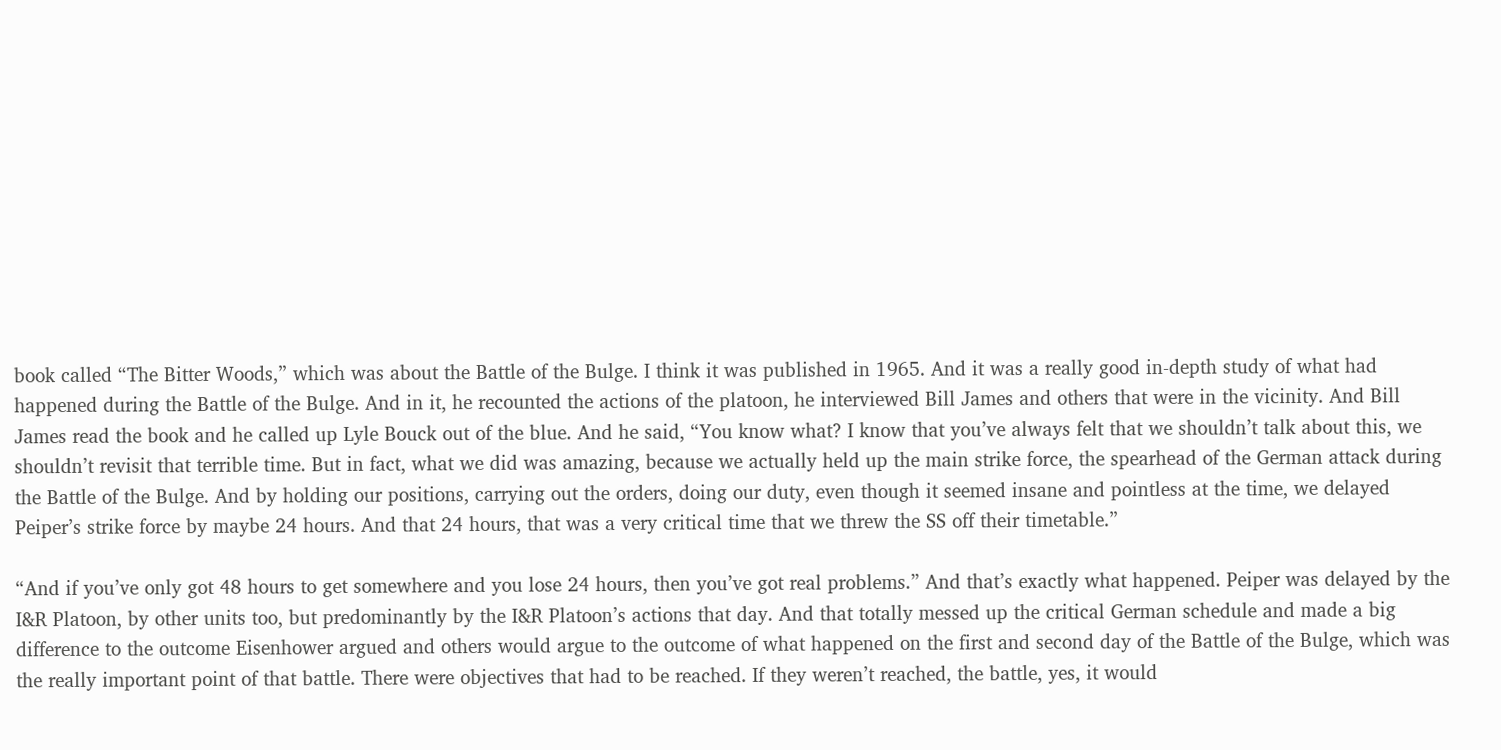book called “The Bitter Woods,” which was about the Battle of the Bulge. I think it was published in 1965. And it was a really good in-depth study of what had happened during the Battle of the Bulge. And in it, he recounted the actions of the platoon, he interviewed Bill James and others that were in the vicinity. And Bill James read the book and he called up Lyle Bouck out of the blue. And he said, “You know what? I know that you’ve always felt that we shouldn’t talk about this, we shouldn’t revisit that terrible time. But in fact, what we did was amazing, because we actually held up the main strike force, the spearhead of the German attack during the Battle of the Bulge. And by holding our positions, carrying out the orders, doing our duty, even though it seemed insane and pointless at the time, we delayed Peiper’s strike force by maybe 24 hours. And that 24 hours, that was a very critical time that we threw the SS off their timetable.”

“And if you’ve only got 48 hours to get somewhere and you lose 24 hours, then you’ve got real problems.” And that’s exactly what happened. Peiper was delayed by the I&R Platoon, by other units too, but predominantly by the I&R Platoon’s actions that day. And that totally messed up the critical German schedule and made a big difference to the outcome Eisenhower argued and others would argue to the outcome of what happened on the first and second day of the Battle of the Bulge, which was the really important point of that battle. There were objectives that had to be reached. If they weren’t reached, the battle, yes, it would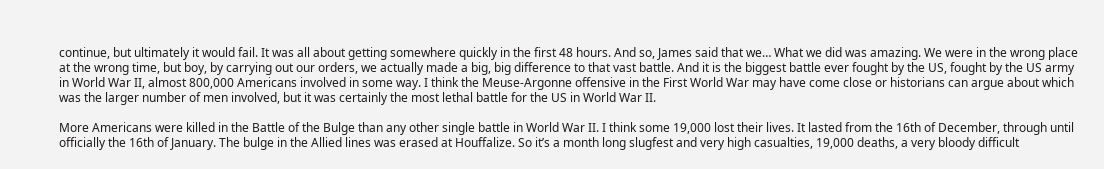continue, but ultimately it would fail. It was all about getting somewhere quickly in the first 48 hours. And so, James said that we… What we did was amazing. We were in the wrong place at the wrong time, but boy, by carrying out our orders, we actually made a big, big difference to that vast battle. And it is the biggest battle ever fought by the US, fought by the US army in World War II, almost 800,000 Americans involved in some way. I think the Meuse-Argonne offensive in the First World War may have come close or historians can argue about which was the larger number of men involved, but it was certainly the most lethal battle for the US in World War II.

More Americans were killed in the Battle of the Bulge than any other single battle in World War II. I think some 19,000 lost their lives. It lasted from the 16th of December, through until officially the 16th of January. The bulge in the Allied lines was erased at Houffalize. So it’s a month long slugfest and very high casualties, 19,000 deaths, a very bloody difficult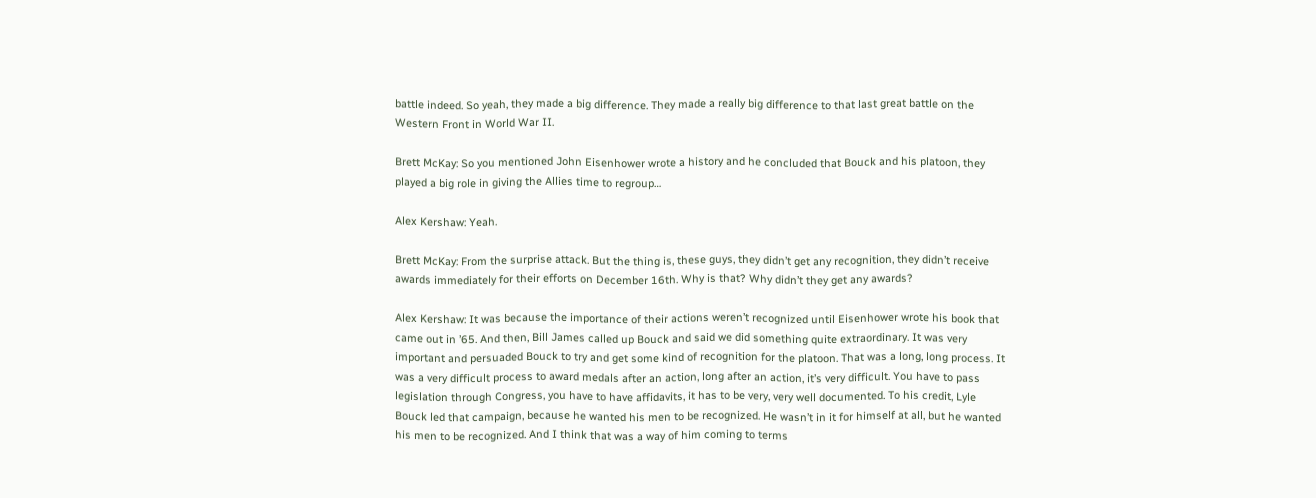battle indeed. So yeah, they made a big difference. They made a really big difference to that last great battle on the Western Front in World War II.

Brett McKay: So you mentioned John Eisenhower wrote a history and he concluded that Bouck and his platoon, they played a big role in giving the Allies time to regroup…

Alex Kershaw: Yeah.

Brett McKay: From the surprise attack. But the thing is, these guys, they didn’t get any recognition, they didn’t receive awards immediately for their efforts on December 16th. Why is that? Why didn’t they get any awards?

Alex Kershaw: It was because the importance of their actions weren’t recognized until Eisenhower wrote his book that came out in ’65. And then, Bill James called up Bouck and said we did something quite extraordinary. It was very important and persuaded Bouck to try and get some kind of recognition for the platoon. That was a long, long process. It was a very difficult process to award medals after an action, long after an action, it’s very difficult. You have to pass legislation through Congress, you have to have affidavits, it has to be very, very well documented. To his credit, Lyle Bouck led that campaign, because he wanted his men to be recognized. He wasn’t in it for himself at all, but he wanted his men to be recognized. And I think that was a way of him coming to terms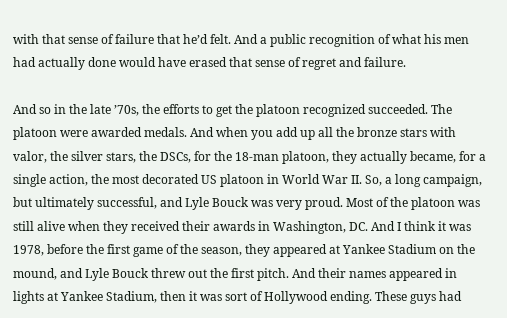with that sense of failure that he’d felt. And a public recognition of what his men had actually done would have erased that sense of regret and failure.

And so in the late ’70s, the efforts to get the platoon recognized succeeded. The platoon were awarded medals. And when you add up all the bronze stars with valor, the silver stars, the DSCs, for the 18-man platoon, they actually became, for a single action, the most decorated US platoon in World War II. So, a long campaign, but ultimately successful, and Lyle Bouck was very proud. Most of the platoon was still alive when they received their awards in Washington, DC. And I think it was 1978, before the first game of the season, they appeared at Yankee Stadium on the mound, and Lyle Bouck threw out the first pitch. And their names appeared in lights at Yankee Stadium, then it was sort of Hollywood ending. These guys had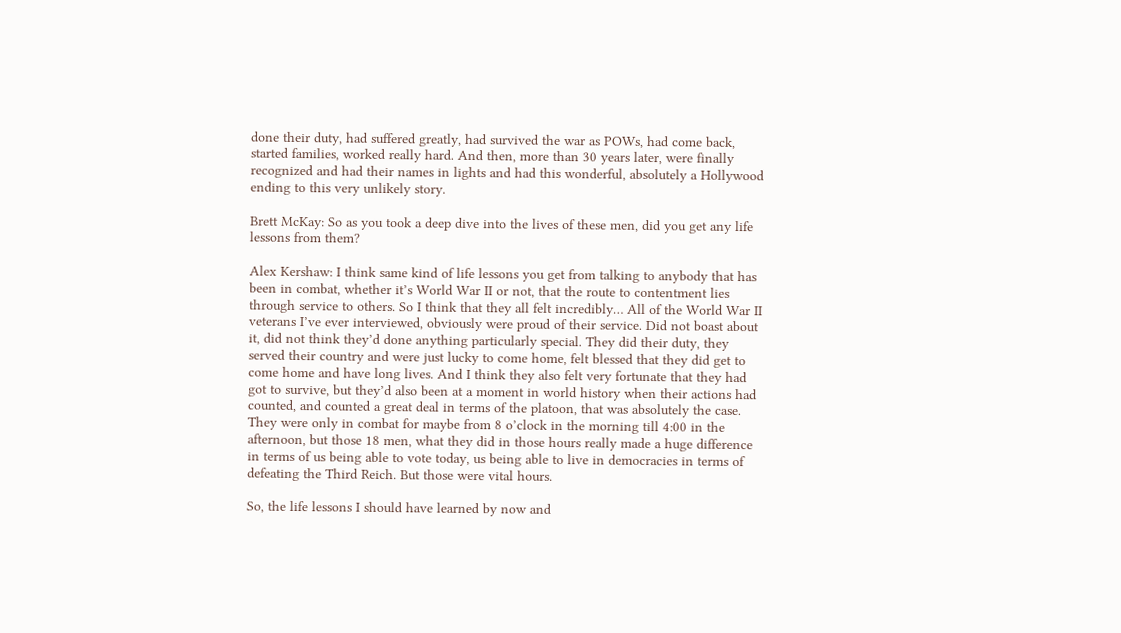done their duty, had suffered greatly, had survived the war as POWs, had come back, started families, worked really hard. And then, more than 30 years later, were finally recognized and had their names in lights and had this wonderful, absolutely a Hollywood ending to this very unlikely story.

Brett McKay: So as you took a deep dive into the lives of these men, did you get any life lessons from them?

Alex Kershaw: I think same kind of life lessons you get from talking to anybody that has been in combat, whether it’s World War II or not, that the route to contentment lies through service to others. So I think that they all felt incredibly… All of the World War II veterans I’ve ever interviewed, obviously were proud of their service. Did not boast about it, did not think they’d done anything particularly special. They did their duty, they served their country and were just lucky to come home, felt blessed that they did get to come home and have long lives. And I think they also felt very fortunate that they had got to survive, but they’d also been at a moment in world history when their actions had counted, and counted a great deal in terms of the platoon, that was absolutely the case. They were only in combat for maybe from 8 o’clock in the morning till 4:00 in the afternoon, but those 18 men, what they did in those hours really made a huge difference in terms of us being able to vote today, us being able to live in democracies in terms of defeating the Third Reich. But those were vital hours.

So, the life lessons I should have learned by now and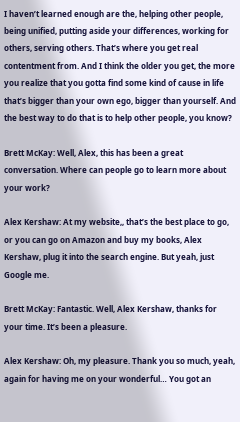I haven’t learned enough are the, helping other people, being unified, putting aside your differences, working for others, serving others. That’s where you get real contentment from. And I think the older you get, the more you realize that you gotta find some kind of cause in life that’s bigger than your own ego, bigger than yourself. And the best way to do that is to help other people, you know?

Brett McKay: Well, Alex, this has been a great conversation. Where can people go to learn more about your work?

Alex Kershaw: At my website,, that’s the best place to go, or you can go on Amazon and buy my books, Alex Kershaw, plug it into the search engine. But yeah, just Google me.

Brett McKay: Fantastic. Well, Alex Kershaw, thanks for your time. It’s been a pleasure.

Alex Kershaw: Oh, my pleasure. Thank you so much, yeah, again for having me on your wonderful… You got an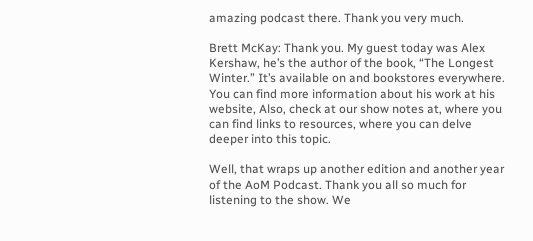amazing podcast there. Thank you very much.

Brett McKay: Thank you. My guest today was Alex Kershaw, he’s the author of the book, “The Longest Winter.” It’s available on and bookstores everywhere. You can find more information about his work at his website, Also, check at our show notes at, where you can find links to resources, where you can delve deeper into this topic.

Well, that wraps up another edition and another year of the AoM Podcast. Thank you all so much for listening to the show. We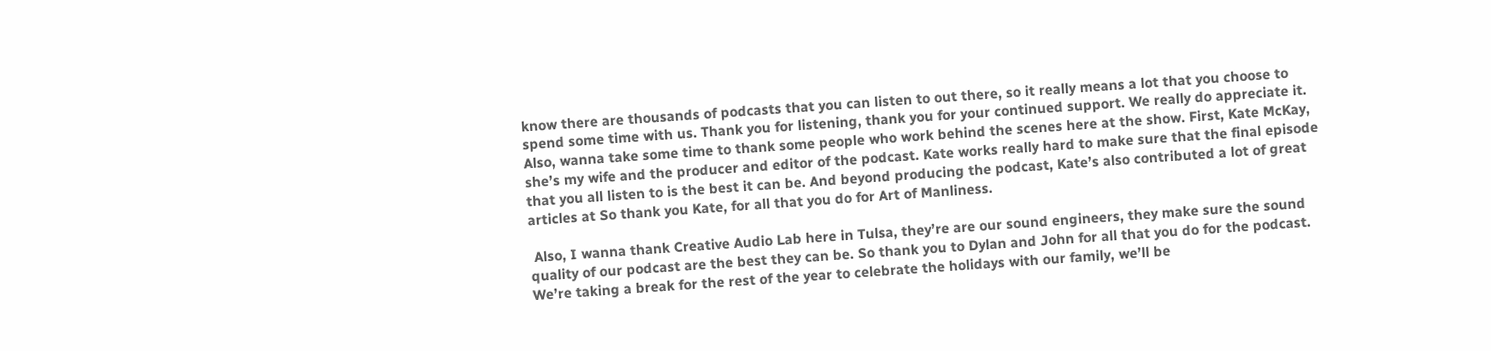know there are thousands of podcasts that you can listen to out there, so it really means a lot that you choose to spend some time with us. Thank you for listening, thank you for your continued support. We really do appreciate it. Also, wanna take some time to thank some people who work behind the scenes here at the show. First, Kate McKay, she’s my wife and the producer and editor of the podcast. Kate works really hard to make sure that the final episode that you all listen to is the best it can be. And beyond producing the podcast, Kate’s also contributed a lot of great articles at So thank you Kate, for all that you do for Art of Manliness.

 Also, I wanna thank Creative Audio Lab here in Tulsa, they’re are our sound engineers, they make sure the sound quality of our podcast are the best they can be. So thank you to Dylan and John for all that you do for the podcast. We’re taking a break for the rest of the year to celebrate the holidays with our family, we’ll be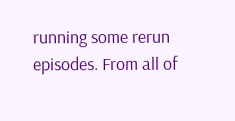running some rerun episodes. From all of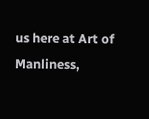us here at Art of Manliness,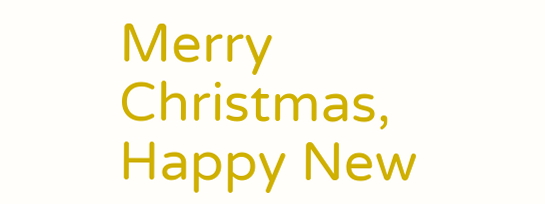Merry Christmas, Happy New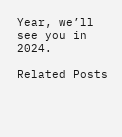Year, we’ll see you in 2024.

Related Posts